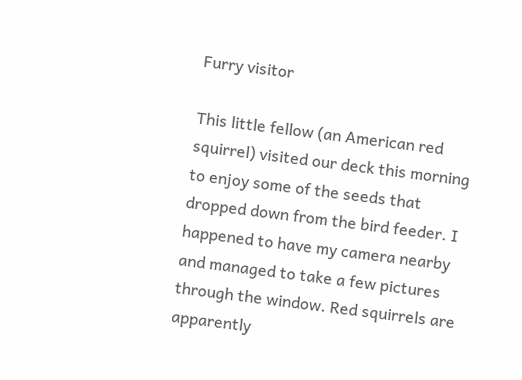Furry visitor

This little fellow (an American red squirrel) visited our deck this morning to enjoy some of the seeds that dropped down from the bird feeder. I happened to have my camera nearby and managed to take a few pictures through the window. Red squirrels are apparently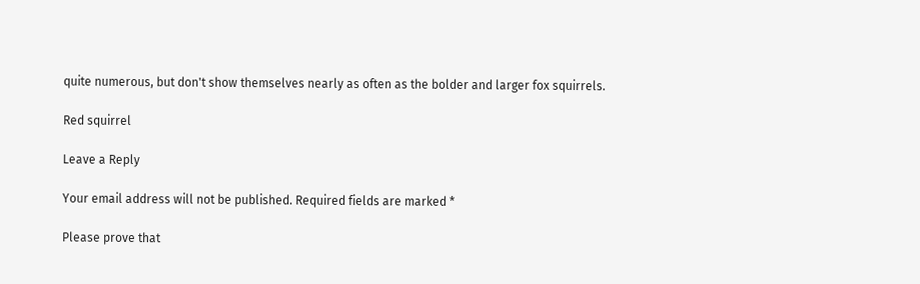quite numerous, but don't show themselves nearly as often as the bolder and larger fox squirrels.

Red squirrel

Leave a Reply

Your email address will not be published. Required fields are marked *

Please prove that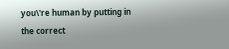you\'re human by putting in the correct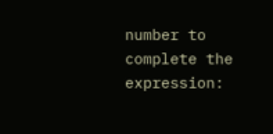number to complete the expression: